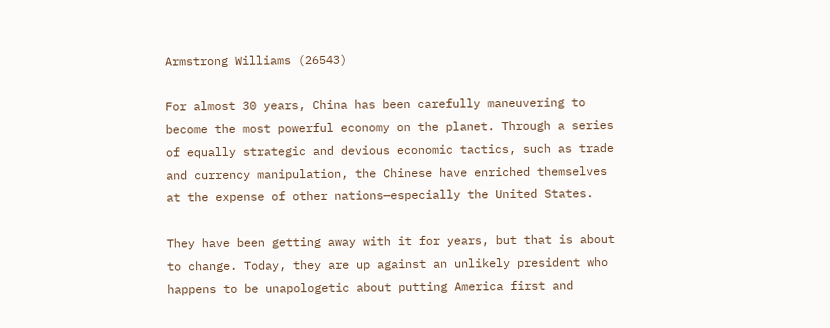Armstrong Williams (26543)

For almost 30 years, China has been carefully maneuvering to become the most powerful economy on the planet. Through a series of equally strategic and devious economic tactics, such as trade and currency manipulation, the Chinese have enriched themselves at the expense of other nations—especially the United States.

They have been getting away with it for years, but that is about to change. Today, they are up against an unlikely president who happens to be unapologetic about putting America first and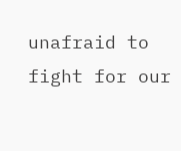unafraid to fight for our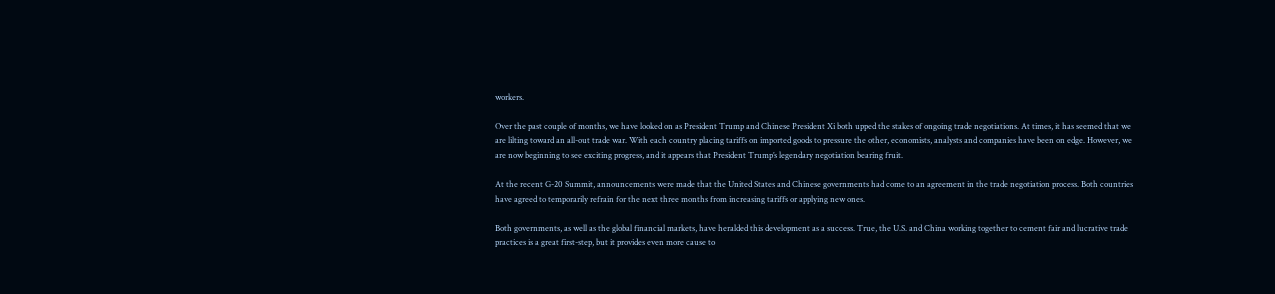workers.

Over the past couple of months, we have looked on as President Trump and Chinese President Xi both upped the stakes of ongoing trade negotiations. At times, it has seemed that we are lilting toward an all-out trade war. With each country placing tariffs on imported goods to pressure the other, economists, analysts and companies have been on edge. However, we are now beginning to see exciting progress, and it appears that President Trump’s legendary negotiation bearing fruit.

At the recent G-20 Summit, announcements were made that the United States and Chinese governments had come to an agreement in the trade negotiation process. Both countries have agreed to temporarily refrain for the next three months from increasing tariffs or applying new ones.

Both governments, as well as the global financial markets, have heralded this development as a success. True, the U.S. and China working together to cement fair and lucrative trade practices is a great first-step, but it provides even more cause to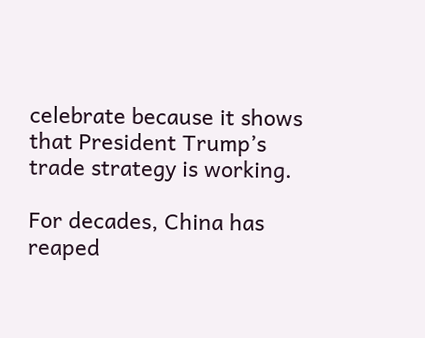celebrate because it shows that President Trump’s trade strategy is working.

For decades, China has reaped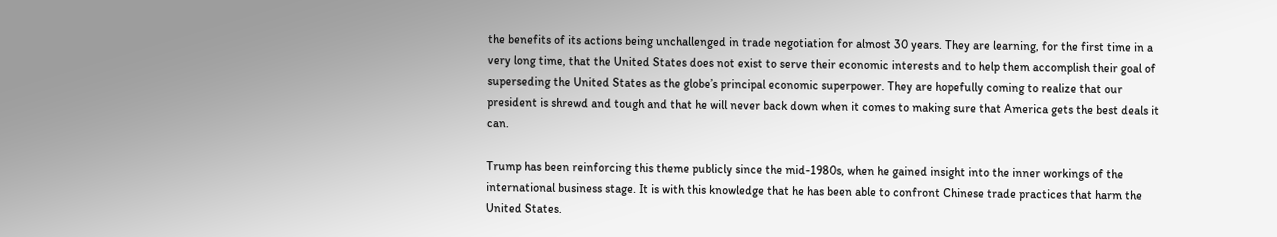the benefits of its actions being unchallenged in trade negotiation for almost 30 years. They are learning, for the first time in a very long time, that the United States does not exist to serve their economic interests and to help them accomplish their goal of superseding the United States as the globe’s principal economic superpower. They are hopefully coming to realize that our president is shrewd and tough and that he will never back down when it comes to making sure that America gets the best deals it can.

Trump has been reinforcing this theme publicly since the mid-1980s, when he gained insight into the inner workings of the international business stage. It is with this knowledge that he has been able to confront Chinese trade practices that harm the United States.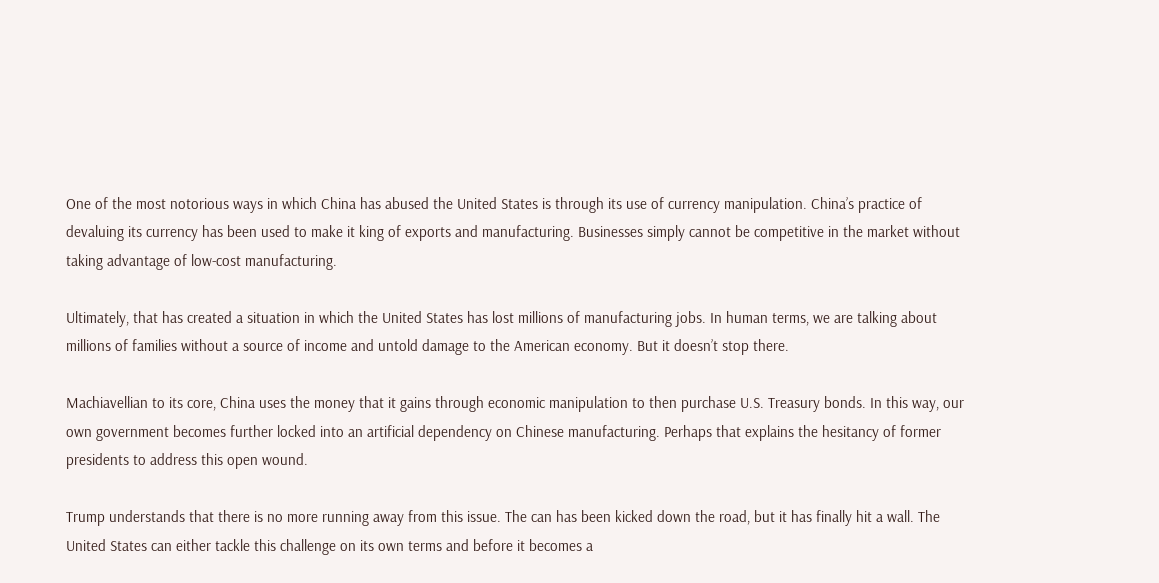One of the most notorious ways in which China has abused the United States is through its use of currency manipulation. China’s practice of devaluing its currency has been used to make it king of exports and manufacturing. Businesses simply cannot be competitive in the market without taking advantage of low-cost manufacturing.

Ultimately, that has created a situation in which the United States has lost millions of manufacturing jobs. In human terms, we are talking about millions of families without a source of income and untold damage to the American economy. But it doesn’t stop there.

Machiavellian to its core, China uses the money that it gains through economic manipulation to then purchase U.S. Treasury bonds. In this way, our own government becomes further locked into an artificial dependency on Chinese manufacturing. Perhaps that explains the hesitancy of former presidents to address this open wound.

Trump understands that there is no more running away from this issue. The can has been kicked down the road, but it has finally hit a wall. The United States can either tackle this challenge on its own terms and before it becomes a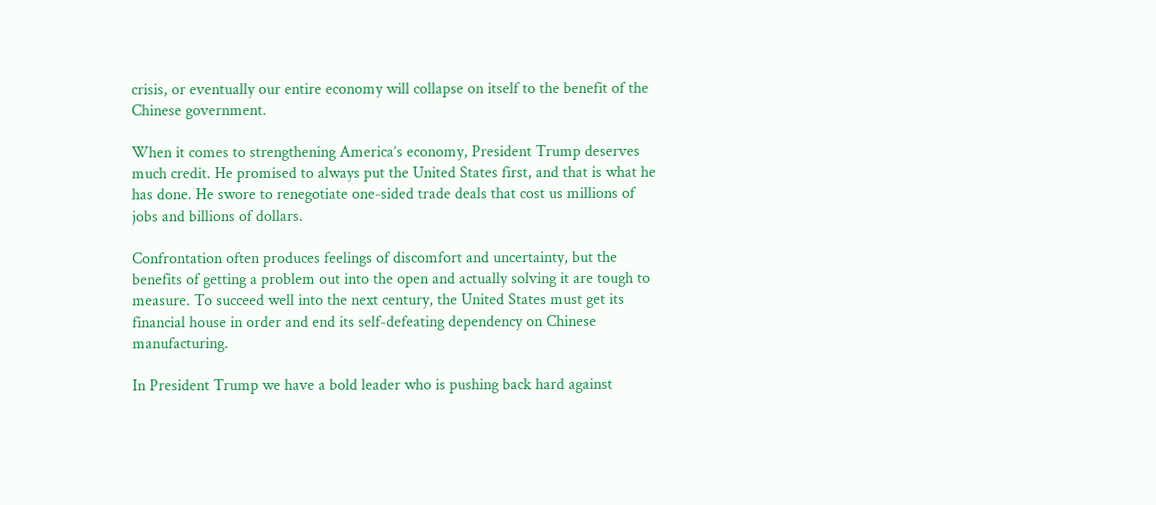crisis, or eventually our entire economy will collapse on itself to the benefit of the Chinese government.

When it comes to strengthening America’s economy, President Trump deserves much credit. He promised to always put the United States first, and that is what he has done. He swore to renegotiate one-sided trade deals that cost us millions of jobs and billions of dollars.

Confrontation often produces feelings of discomfort and uncertainty, but the benefits of getting a problem out into the open and actually solving it are tough to measure. To succeed well into the next century, the United States must get its financial house in order and end its self-defeating dependency on Chinese manufacturing.

In President Trump we have a bold leader who is pushing back hard against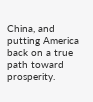China, and putting America back on a true path toward prosperity.